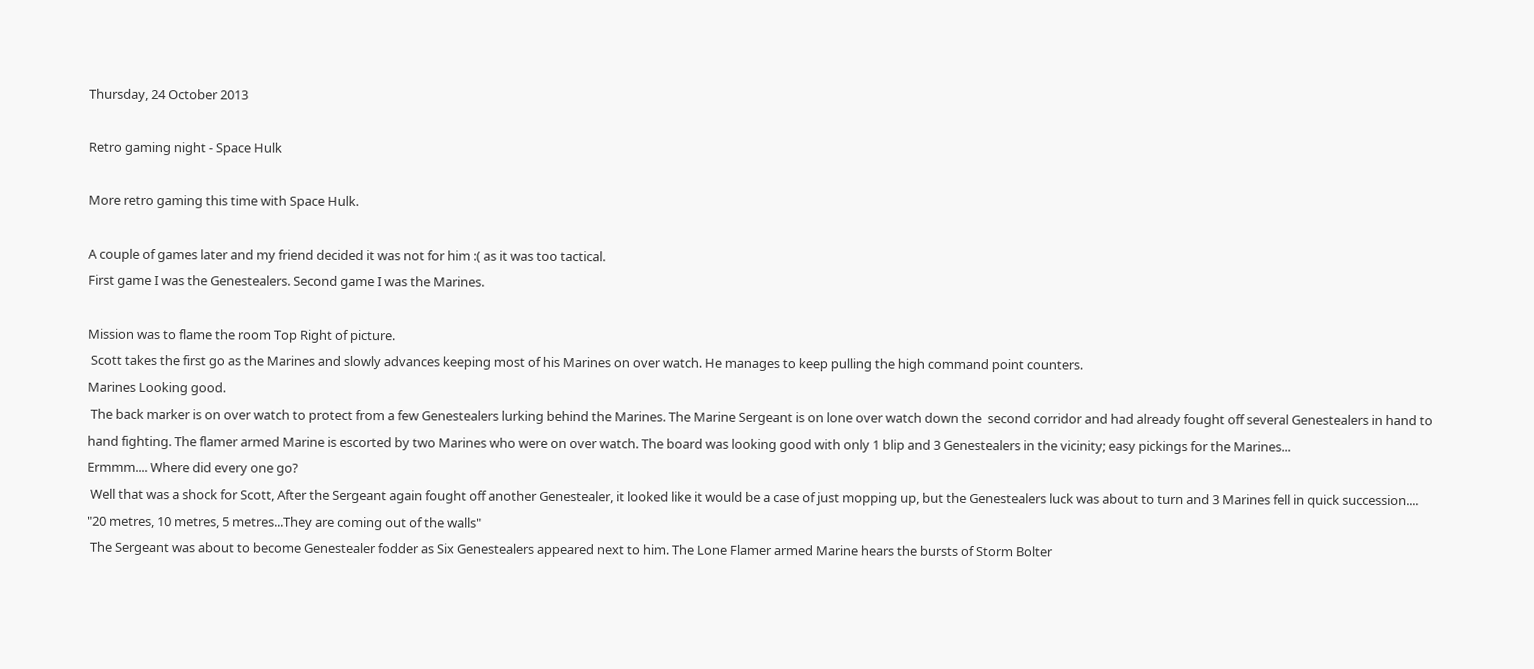Thursday, 24 October 2013

Retro gaming night - Space Hulk

More retro gaming this time with Space Hulk.

A couple of games later and my friend decided it was not for him :( as it was too tactical.
First game I was the Genestealers. Second game I was the Marines.

Mission was to flame the room Top Right of picture.
 Scott takes the first go as the Marines and slowly advances keeping most of his Marines on over watch. He manages to keep pulling the high command point counters.
Marines Looking good.
 The back marker is on over watch to protect from a few Genestealers lurking behind the Marines. The Marine Sergeant is on lone over watch down the  second corridor and had already fought off several Genestealers in hand to hand fighting. The flamer armed Marine is escorted by two Marines who were on over watch. The board was looking good with only 1 blip and 3 Genestealers in the vicinity; easy pickings for the Marines...
Ermmm.... Where did every one go?
 Well that was a shock for Scott, After the Sergeant again fought off another Genestealer, it looked like it would be a case of just mopping up, but the Genestealers luck was about to turn and 3 Marines fell in quick succession....
"20 metres, 10 metres, 5 metres...They are coming out of the walls"
 The Sergeant was about to become Genestealer fodder as Six Genestealers appeared next to him. The Lone Flamer armed Marine hears the bursts of Storm Bolter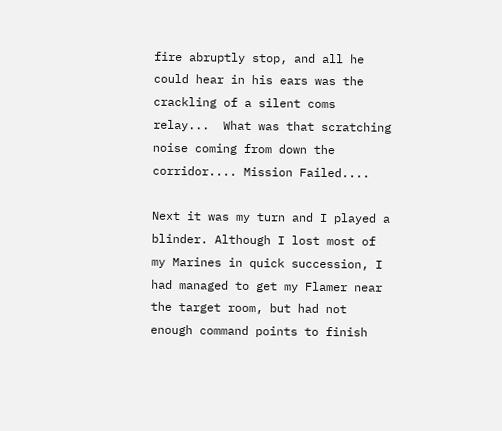fire abruptly stop, and all he could hear in his ears was the crackling of a silent coms relay...  What was that scratching noise coming from down the corridor.... Mission Failed....

Next it was my turn and I played a blinder. Although I lost most of my Marines in quick succession, I had managed to get my Flamer near the target room, but had not enough command points to finish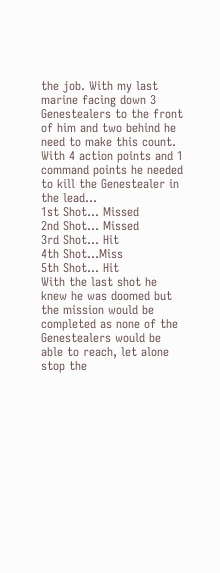the job. With my last marine facing down 3 Genestealers to the front of him and two behind he need to make this count. With 4 action points and 1 command points he needed to kill the Genestealer in the lead...
1st Shot... Missed
2nd Shot... Missed
3rd Shot... Hit
4th Shot...Miss
5th Shot... Hit
With the last shot he knew he was doomed but the mission would be completed as none of the Genestealers would be able to reach, let alone stop the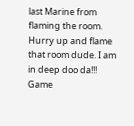last Marine from flaming the room.
Hurry up and flame that room dude. I am in deep doo da!!!
Game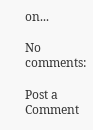on...

No comments:

Post a Comment